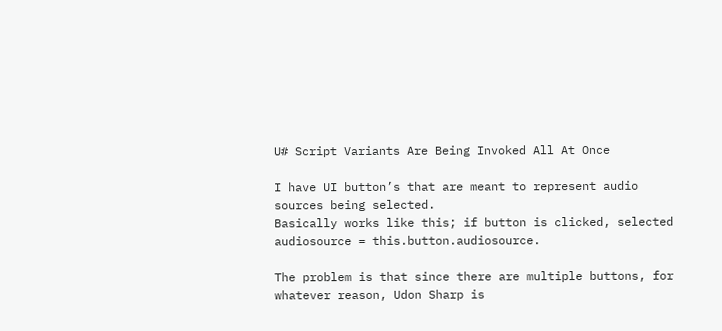U# Script Variants Are Being Invoked All At Once

I have UI button’s that are meant to represent audio sources being selected.
Basically works like this; if button is clicked, selected audiosource = this.button.audiosource.

The problem is that since there are multiple buttons, for whatever reason, Udon Sharp is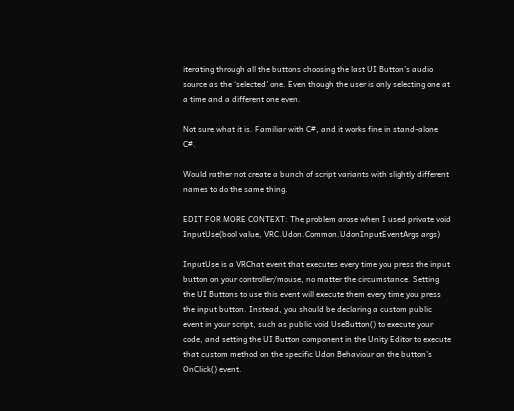iterating through all the buttons choosing the last UI Button’s audio source as the ‘selected’ one. Even though the user is only selecting one at a time and a different one even.

Not sure what it is. Familiar with C#, and it works fine in stand-alone C#.

Would rather not create a bunch of script variants with slightly different names to do the same thing.

EDIT FOR MORE CONTEXT: The problem arose when I used private void InputUse(bool value, VRC.Udon.Common.UdonInputEventArgs args)

InputUse is a VRChat event that executes every time you press the input button on your controller/mouse, no matter the circumstance. Setting the UI Buttons to use this event will execute them every time you press the input button. Instead, you should be declaring a custom public event in your script, such as public void UseButton() to execute your code, and setting the UI Button component in the Unity Editor to execute that custom method on the specific Udon Behaviour on the button’s OnClick() event.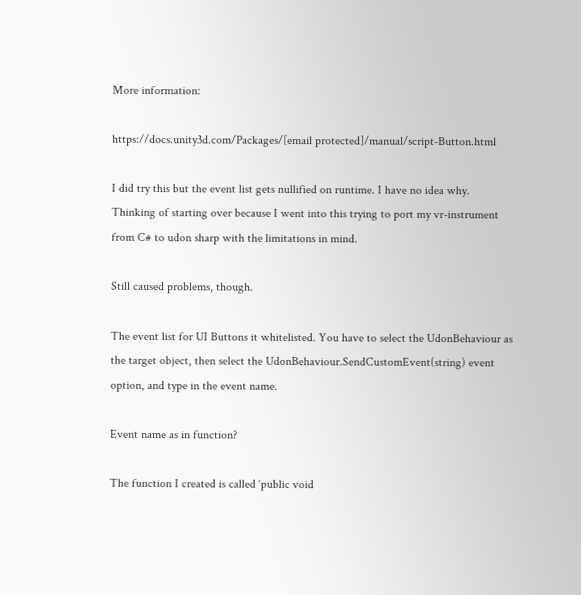More information:

https://docs.unity3d.com/Packages/[email protected]/manual/script-Button.html

I did try this but the event list gets nullified on runtime. I have no idea why.
Thinking of starting over because I went into this trying to port my vr-instrument from C# to udon sharp with the limitations in mind.

Still caused problems, though.

The event list for UI Buttons it whitelisted. You have to select the UdonBehaviour as the target object, then select the UdonBehaviour.SendCustomEvent(string) event option, and type in the event name.

Event name as in function?

The function I created is called ‘public void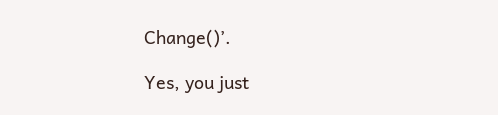Change()’.

Yes, you just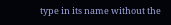type in its name without the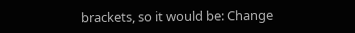brackets, so it would be: Change